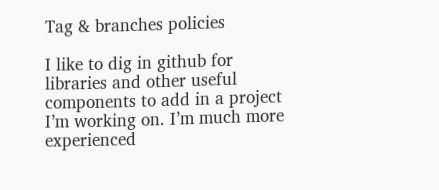Tag & branches policies

I like to dig in github for libraries and other useful components to add in a project I’m working on. I’m much more experienced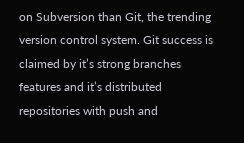on Subversion than Git, the trending version control system. Git success is claimed by it’s strong branches features and it’s distributed repositories with push and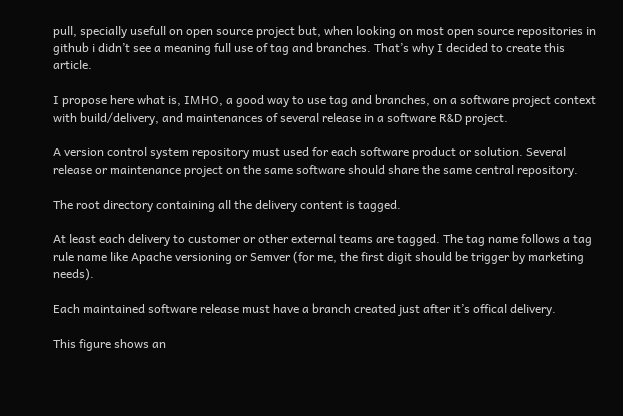pull, specially usefull on open source project but, when looking on most open source repositories in github i didn’t see a meaning full use of tag and branches. That’s why I decided to create this article.

I propose here what is, IMHO, a good way to use tag and branches, on a software project context with build/delivery, and maintenances of several release in a software R&D project.

A version control system repository must used for each software product or solution. Several release or maintenance project on the same software should share the same central repository.

The root directory containing all the delivery content is tagged.

At least each delivery to customer or other external teams are tagged. The tag name follows a tag rule name like Apache versioning or Semver (for me, the first digit should be trigger by marketing needs).

Each maintained software release must have a branch created just after it’s offical delivery.

This figure shows an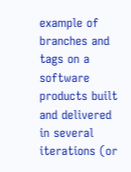example of branches and tags on a software products built and delivered in several iterations (or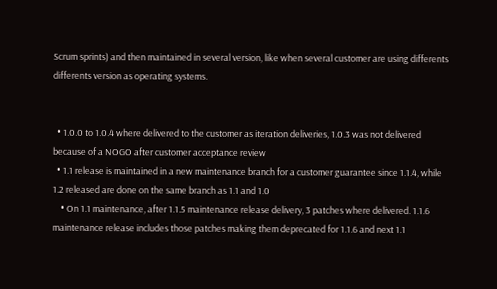Scrum sprints) and then maintained in several version, like when several customer are using differents differents version as operating systems.


  • 1.0.0 to 1.0.4 where delivered to the customer as iteration deliveries, 1.0.3 was not delivered because of a NOGO after customer acceptance review
  • 1.1 release is maintained in a new maintenance branch for a customer guarantee since 1.1.4, while 1.2 released are done on the same branch as 1.1 and 1.0
    • On 1.1 maintenance, after 1.1.5 maintenance release delivery, 3 patches where delivered. 1.1.6 maintenance release includes those patches making them deprecated for 1.1.6 and next 1.1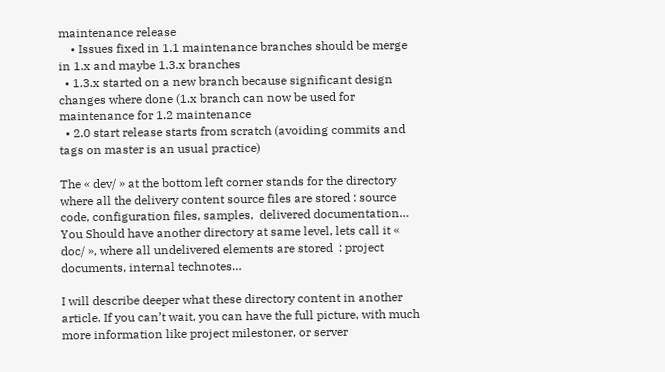maintenance release
    • Issues fixed in 1.1 maintenance branches should be merge in 1.x and maybe 1.3.x branches
  • 1.3.x started on a new branch because significant design changes where done (1.x branch can now be used for maintenance for 1.2 maintenance
  • 2.0 start release starts from scratch (avoiding commits and tags on master is an usual practice)

The « dev/ » at the bottom left corner stands for the directory where all the delivery content source files are stored : source code, configuration files, samples,  delivered documentation… You Should have another directory at same level, lets call it « doc/ », where all undelivered elements are stored  : project documents, internal technotes…

I will describe deeper what these directory content in another article. If you can’t wait, you can have the full picture, with much more information like project milestoner, or server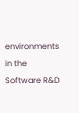environments in the Software R&D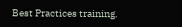Best Practices training.